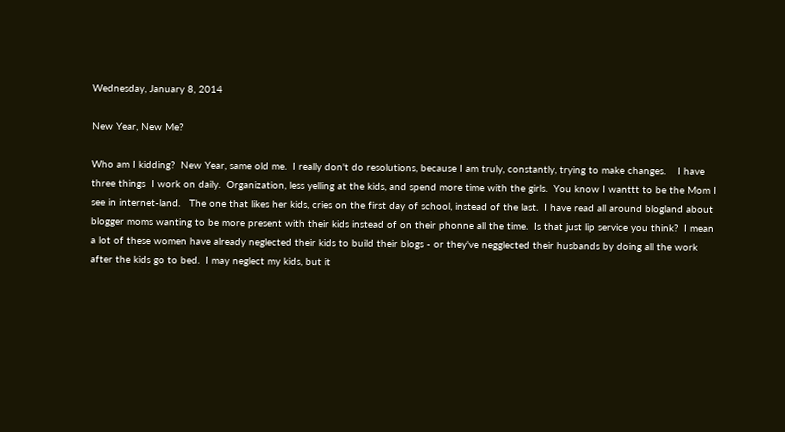Wednesday, January 8, 2014

New Year, New Me?

Who am I kidding?  New Year, same old me.  I really don't do resolutions, because I am truly, constantly, trying to make changes.    I have three things  I work on daily.  Organization, less yelling at the kids, and spend more time with the girls.  You know I wanttt to be the Mom I see in internet-land.   The one that likes her kids, cries on the first day of school, instead of the last.  I have read all around blogland about blogger moms wanting to be more present with their kids instead of on their phonne all the time.  Is that just lip service you think?  I mean a lot of these women have already neglected their kids to build their blogs - or they've negglected their husbands by doing all the work after the kids go to bed.  I may neglect my kids, but it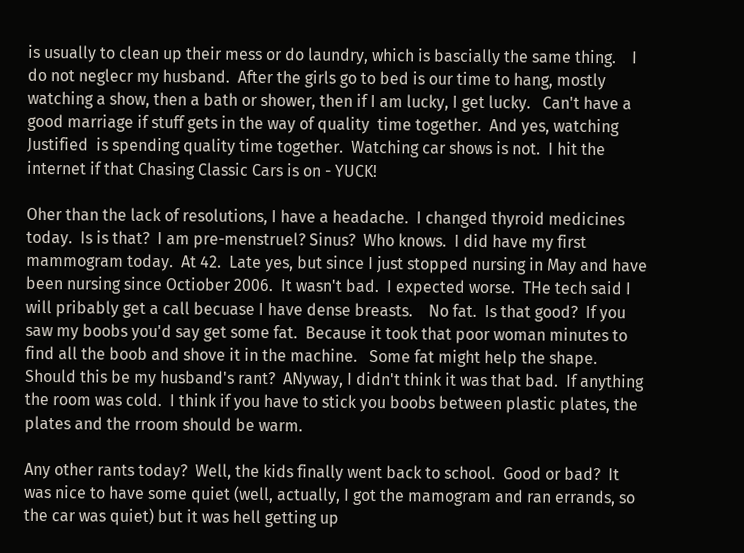is usually to clean up their mess or do laundry, which is bascially the same thing.    I do not neglecr my husband.  After the girls go to bed is our time to hang, mostly watching a show, then a bath or shower, then if I am lucky, I get lucky.   Can't have a good marriage if stuff gets in the way of quality  time together.  And yes, watching Justified  is spending quality time together.  Watching car shows is not.  I hit the internet if that Chasing Classic Cars is on - YUCK!

Oher than the lack of resolutions, I have a headache.  I changed thyroid medicines today.  Is is that?  I am pre-menstruel? Sinus?  Who knows.  I did have my first mammogram today.  At 42.  Late yes, but since I just stopped nursing in May and have been nursing since Octiober 2006.  It wasn't bad.  I expected worse.  THe tech said I will pribably get a call becuase I have dense breasts.    No fat.  Is that good?  If you saw my boobs you'd say get some fat.  Because it took that poor woman minutes to find all the boob and shove it in the machine.   Some fat might help the shape.  Should this be my husband's rant?  ANyway, I didn't think it was that bad.  If anything the room was cold.  I think if you have to stick you boobs between plastic plates, the plates and the rroom should be warm.

Any other rants today?  Well, the kids finally went back to school.  Good or bad?  It was nice to have some quiet (well, actually, I got the mamogram and ran errands, so the car was quiet) but it was hell getting up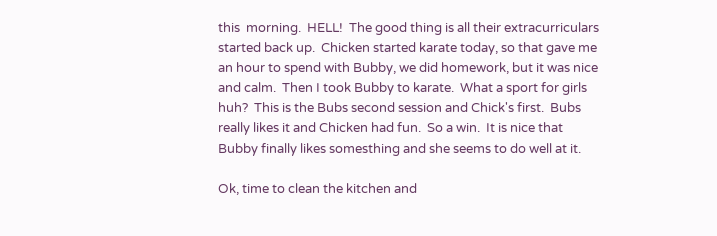this  morning.  HELL!  The good thing is all their extracurriculars started back up.  Chicken started karate today, so that gave me an hour to spend with Bubby, we did homework, but it was nice and calm.  Then I took Bubby to karate.  What a sport for girls huh?  This is the Bubs second session and Chick's first.  Bubs really likes it and Chicken had fun.  So a win.  It is nice that Bubby finally likes somesthing and she seems to do well at it.

Ok, time to clean the kitchen and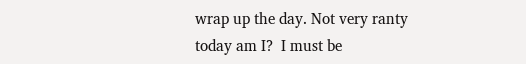wrap up the day. Not very ranty today am I?  I must be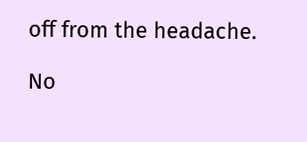off from the headache.

No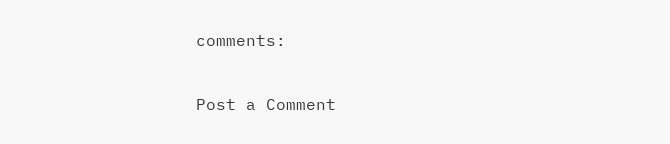comments:

Post a Comment